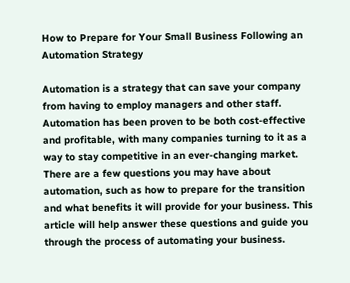How to Prepare for Your Small Business Following an Automation Strategy

Automation is a strategy that can save your company from having to employ managers and other staff. Automation has been proven to be both cost-effective and profitable, with many companies turning to it as a way to stay competitive in an ever-changing market. There are a few questions you may have about automation, such as how to prepare for the transition and what benefits it will provide for your business. This article will help answer these questions and guide you through the process of automating your business.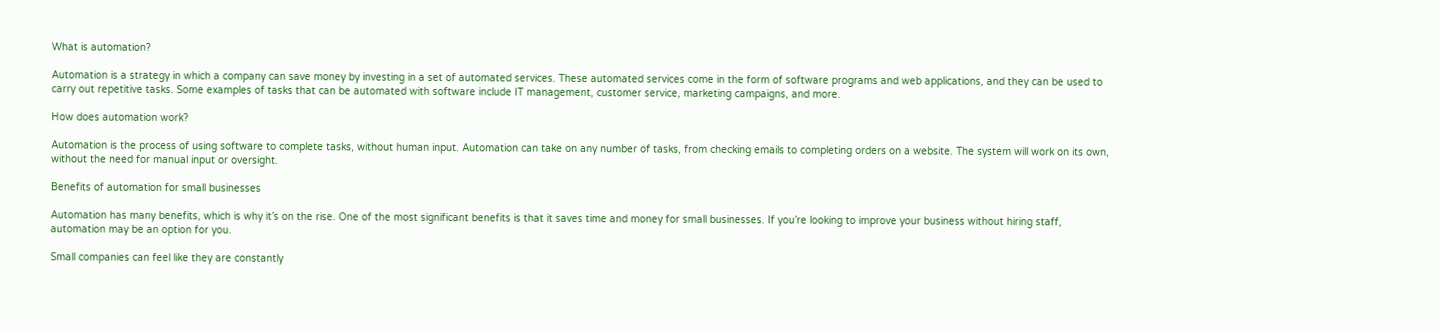What is automation?

Automation is a strategy in which a company can save money by investing in a set of automated services. These automated services come in the form of software programs and web applications, and they can be used to carry out repetitive tasks. Some examples of tasks that can be automated with software include IT management, customer service, marketing campaigns, and more.

How does automation work?

Automation is the process of using software to complete tasks, without human input. Automation can take on any number of tasks, from checking emails to completing orders on a website. The system will work on its own, without the need for manual input or oversight.

Benefits of automation for small businesses

Automation has many benefits, which is why it’s on the rise. One of the most significant benefits is that it saves time and money for small businesses. If you’re looking to improve your business without hiring staff, automation may be an option for you.

Small companies can feel like they are constantly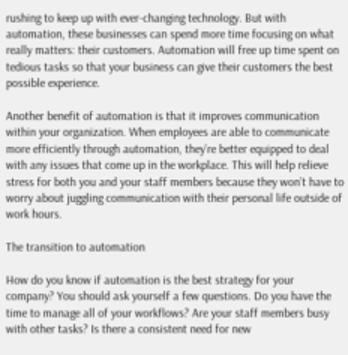rushing to keep up with ever-changing technology. But with automation, these businesses can spend more time focusing on what really matters: their customers. Automation will free up time spent on tedious tasks so that your business can give their customers the best possible experience.

Another benefit of automation is that it improves communication within your organization. When employees are able to communicate more efficiently through automation, they’re better equipped to deal with any issues that come up in the workplace. This will help relieve stress for both you and your staff members because they won’t have to worry about juggling communication with their personal life outside of work hours.

The transition to automation

How do you know if automation is the best strategy for your company? You should ask yourself a few questions. Do you have the time to manage all of your workflows? Are your staff members busy with other tasks? Is there a consistent need for new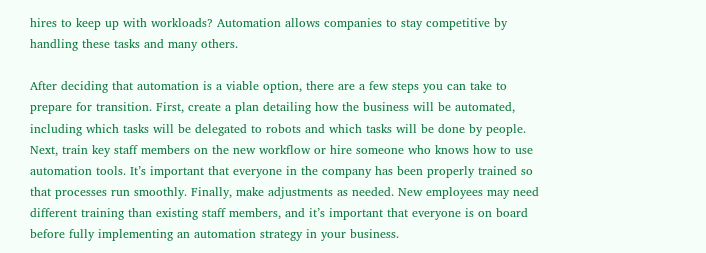hires to keep up with workloads? Automation allows companies to stay competitive by handling these tasks and many others.

After deciding that automation is a viable option, there are a few steps you can take to prepare for transition. First, create a plan detailing how the business will be automated, including which tasks will be delegated to robots and which tasks will be done by people. Next, train key staff members on the new workflow or hire someone who knows how to use automation tools. It’s important that everyone in the company has been properly trained so that processes run smoothly. Finally, make adjustments as needed. New employees may need different training than existing staff members, and it’s important that everyone is on board before fully implementing an automation strategy in your business.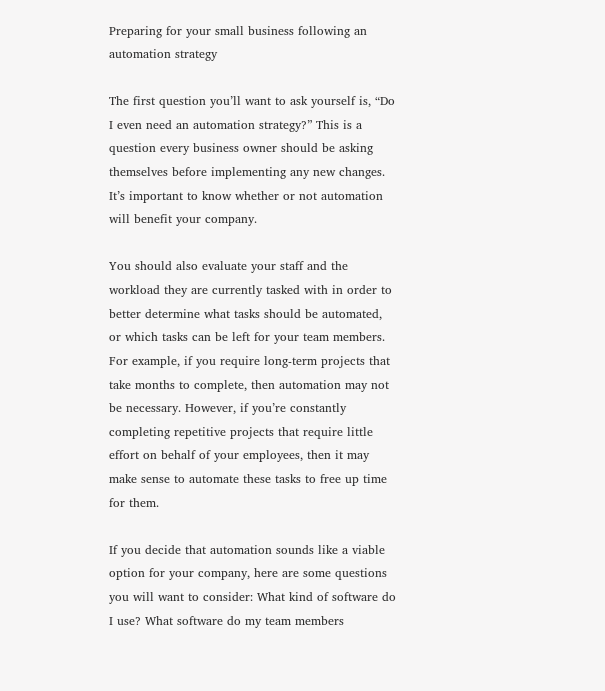Preparing for your small business following an automation strategy

The first question you’ll want to ask yourself is, “Do I even need an automation strategy?” This is a question every business owner should be asking themselves before implementing any new changes. It’s important to know whether or not automation will benefit your company.

You should also evaluate your staff and the workload they are currently tasked with in order to better determine what tasks should be automated, or which tasks can be left for your team members. For example, if you require long-term projects that take months to complete, then automation may not be necessary. However, if you’re constantly completing repetitive projects that require little effort on behalf of your employees, then it may make sense to automate these tasks to free up time for them.

If you decide that automation sounds like a viable option for your company, here are some questions you will want to consider: What kind of software do I use? What software do my team members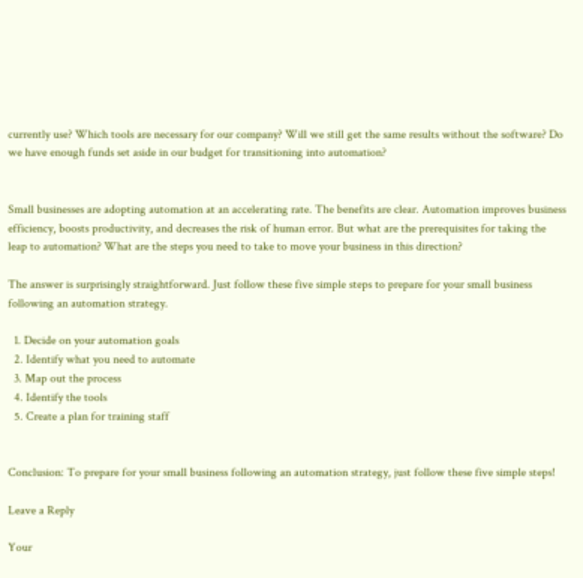currently use? Which tools are necessary for our company? Will we still get the same results without the software? Do we have enough funds set aside in our budget for transitioning into automation?


Small businesses are adopting automation at an accelerating rate. The benefits are clear. Automation improves business efficiency, boosts productivity, and decreases the risk of human error. But what are the prerequisites for taking the leap to automation? What are the steps you need to take to move your business in this direction?

The answer is surprisingly straightforward. Just follow these five simple steps to prepare for your small business following an automation strategy.

  1. Decide on your automation goals
  2. Identify what you need to automate
  3. Map out the process
  4. Identify the tools
  5. Create a plan for training staff


Conclusion: To prepare for your small business following an automation strategy, just follow these five simple steps!

Leave a Reply

Your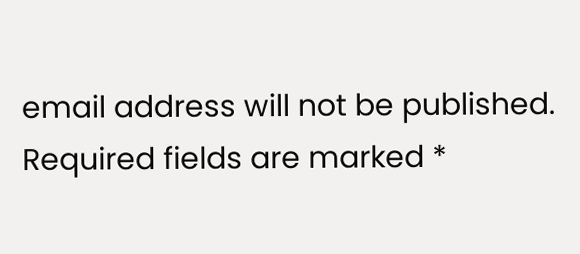email address will not be published. Required fields are marked *